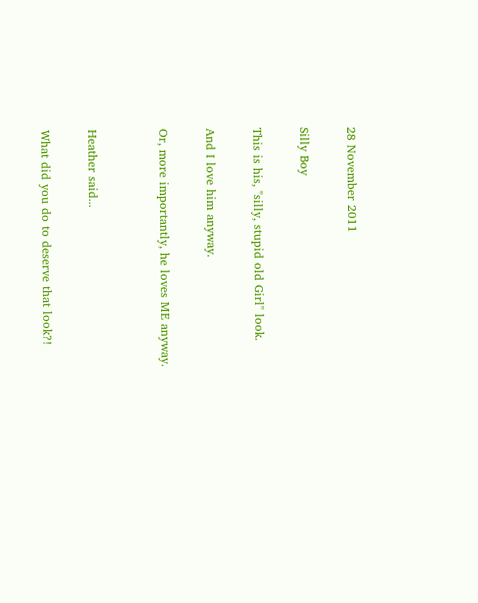28 November 2011

Silly Boy

This is his, "silly, stupid old Girl" look.

And I love him anyway.

Or, more importantly, he loves ME anyway.


Heather said...

What did you do to deserve that look?!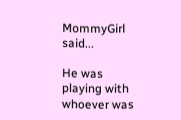MommyGirl said...

He was playing with whoever was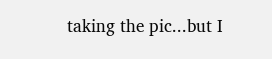taking the pic...but I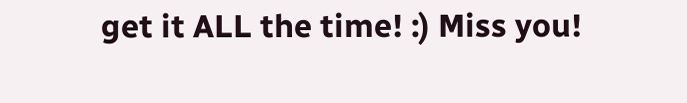get it ALL the time! :) Miss you!